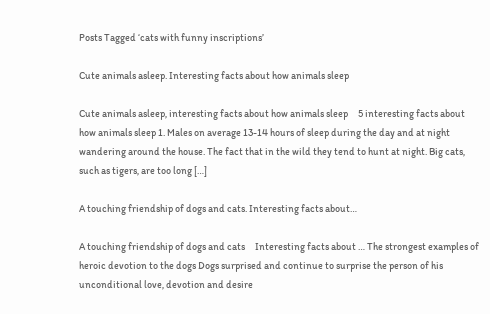Posts Tagged ‘cats with funny inscriptions’

Cute animals asleep. Interesting facts about how animals sleep

Cute animals asleep, interesting facts about how animals sleep     5 interesting facts about how animals sleep 1. Males on average 13-14 hours of sleep during the day and at night wandering around the house. The fact that in the wild they tend to hunt at night. Big cats, such as tigers, are too long […]

A touching friendship of dogs and cats. Interesting facts about…

A touching friendship of dogs and cats     Interesting facts about … The strongest examples of heroic devotion to the dogs Dogs surprised and continue to surprise the person of his unconditional love, devotion and desire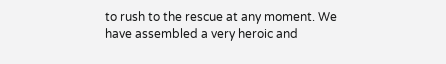to rush to the rescue at any moment. We have assembled a very heroic and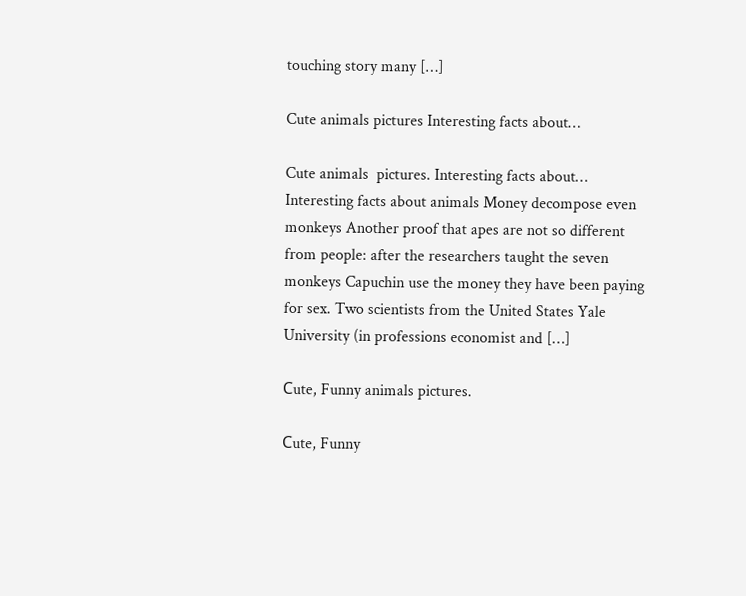touching story many […]

Cute animals pictures Interesting facts about…

Cute animals  pictures. Interesting facts about…       Interesting facts about animals Money decompose even monkeys Another proof that apes are not so different from people: after the researchers taught the seven monkeys Capuchin use the money they have been paying for sex. Two scientists from the United States Yale University (in professions economist and […]

Сute, Funny animals pictures.

Сute, Funny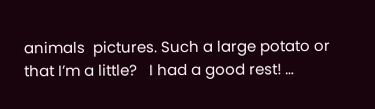animals  pictures. Such a large potato or that I’m a little?   I had a good rest! …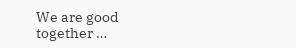We are good together …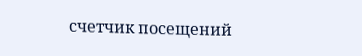счетчик посещений